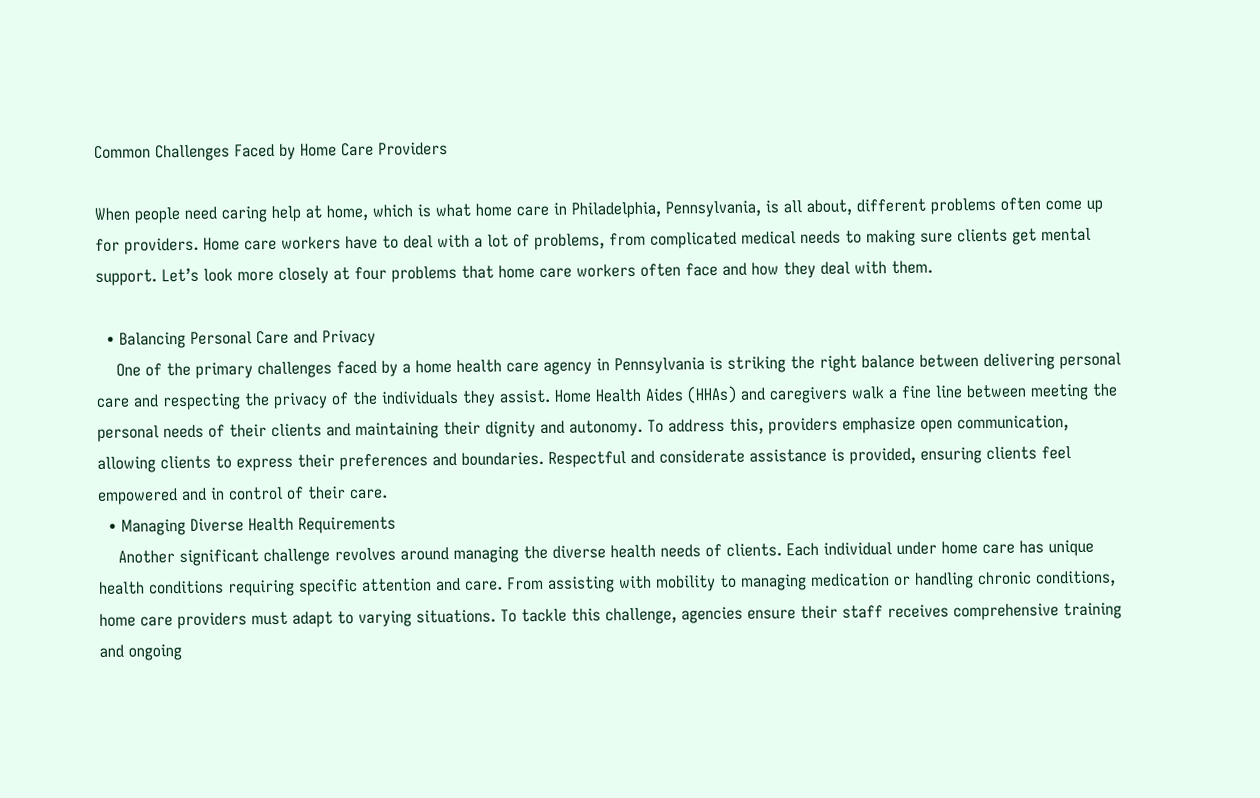Common Challenges Faced by Home Care Providers

When people need caring help at home, which is what home care in Philadelphia, Pennsylvania, is all about, different problems often come up for providers. Home care workers have to deal with a lot of problems, from complicated medical needs to making sure clients get mental support. Let’s look more closely at four problems that home care workers often face and how they deal with them.

  • Balancing Personal Care and Privacy
    One of the primary challenges faced by a home health care agency in Pennsylvania is striking the right balance between delivering personal care and respecting the privacy of the individuals they assist. Home Health Aides (HHAs) and caregivers walk a fine line between meeting the personal needs of their clients and maintaining their dignity and autonomy. To address this, providers emphasize open communication, allowing clients to express their preferences and boundaries. Respectful and considerate assistance is provided, ensuring clients feel empowered and in control of their care.
  • Managing Diverse Health Requirements
    Another significant challenge revolves around managing the diverse health needs of clients. Each individual under home care has unique health conditions requiring specific attention and care. From assisting with mobility to managing medication or handling chronic conditions, home care providers must adapt to varying situations. To tackle this challenge, agencies ensure their staff receives comprehensive training and ongoing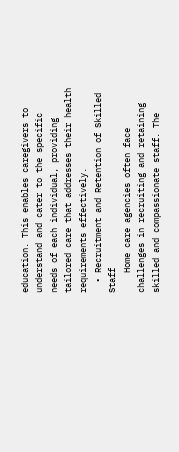education. This enables caregivers to understand and cater to the specific needs of each individual, providing tailored care that addresses their health requirements effectively.
  • Recruitment and Retention of Skilled Staff
    Home care agencies often face challenges in recruiting and retaining skilled and compassionate staff. The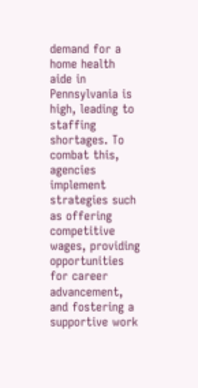demand for a home health aide in Pennsylvania is high, leading to staffing shortages. To combat this, agencies implement strategies such as offering competitive wages, providing opportunities for career advancement, and fostering a supportive work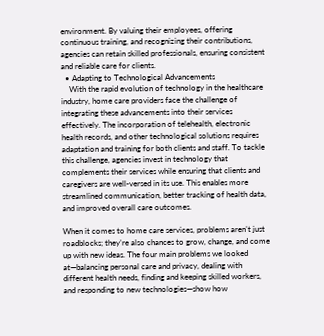environment. By valuing their employees, offering continuous training, and recognizing their contributions, agencies can retain skilled professionals, ensuring consistent and reliable care for clients.
  • Adapting to Technological Advancements
    With the rapid evolution of technology in the healthcare industry, home care providers face the challenge of integrating these advancements into their services effectively. The incorporation of telehealth, electronic health records, and other technological solutions requires adaptation and training for both clients and staff. To tackle this challenge, agencies invest in technology that complements their services while ensuring that clients and caregivers are well-versed in its use. This enables more streamlined communication, better tracking of health data, and improved overall care outcomes.

When it comes to home care services, problems aren’t just roadblocks; they’re also chances to grow, change, and come up with new ideas. The four main problems we looked at—balancing personal care and privacy, dealing with different health needs, finding and keeping skilled workers, and responding to new technologies—show how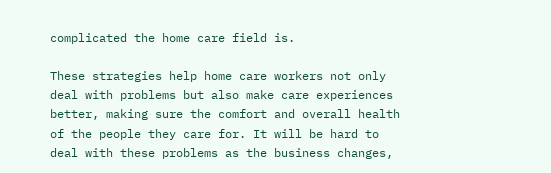complicated the home care field is.

These strategies help home care workers not only deal with problems but also make care experiences better, making sure the comfort and overall health of the people they care for. It will be hard to deal with these problems as the business changes,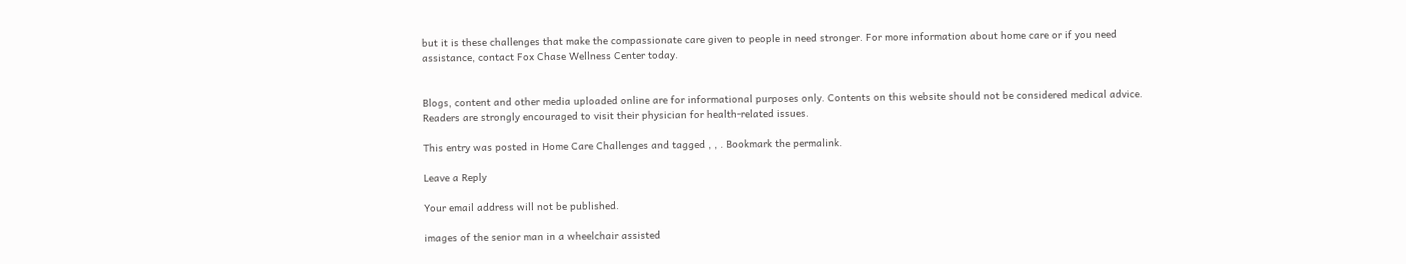but it is these challenges that make the compassionate care given to people in need stronger. For more information about home care or if you need assistance, contact Fox Chase Wellness Center today.


Blogs, content and other media uploaded online are for informational purposes only. Contents on this website should not be considered medical advice. Readers are strongly encouraged to visit their physician for health-related issues.

This entry was posted in Home Care Challenges and tagged , , . Bookmark the permalink.

Leave a Reply

Your email address will not be published.

images of the senior man in a wheelchair assisted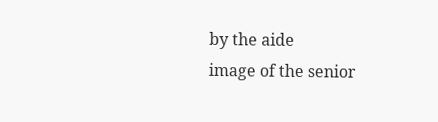by the aide
image of the senior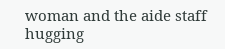woman and the aide staff hugging